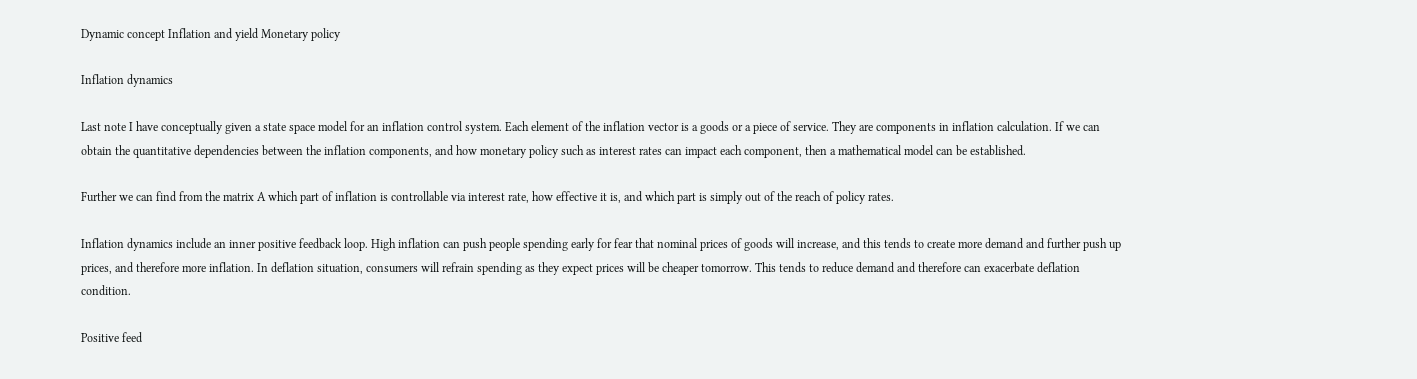Dynamic concept Inflation and yield Monetary policy

Inflation dynamics

Last note I have conceptually given a state space model for an inflation control system. Each element of the inflation vector is a goods or a piece of service. They are components in inflation calculation. If we can obtain the quantitative dependencies between the inflation components, and how monetary policy such as interest rates can impact each component, then a mathematical model can be established.

Further we can find from the matrix A which part of inflation is controllable via interest rate, how effective it is, and which part is simply out of the reach of policy rates.

Inflation dynamics include an inner positive feedback loop. High inflation can push people spending early for fear that nominal prices of goods will increase, and this tends to create more demand and further push up prices, and therefore more inflation. In deflation situation, consumers will refrain spending as they expect prices will be cheaper tomorrow. This tends to reduce demand and therefore can exacerbate deflation condition.

Positive feed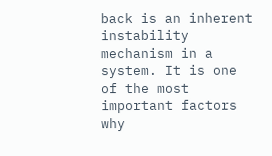back is an inherent instability mechanism in a system. It is one of the most important factors why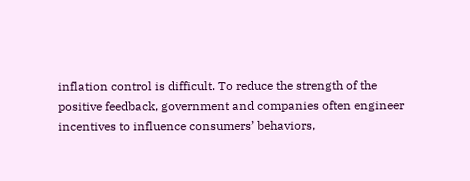inflation control is difficult. To reduce the strength of the positive feedback, government and companies often engineer incentives to influence consumers’ behaviors,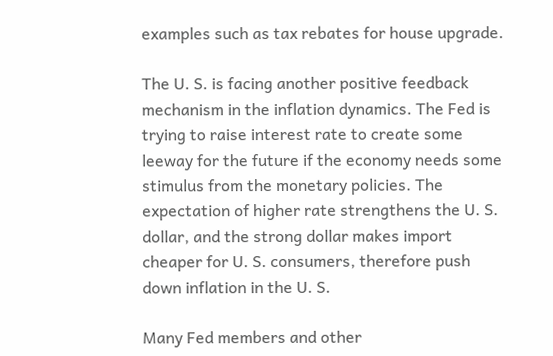examples such as tax rebates for house upgrade.

The U. S. is facing another positive feedback mechanism in the inflation dynamics. The Fed is trying to raise interest rate to create some leeway for the future if the economy needs some stimulus from the monetary policies. The expectation of higher rate strengthens the U. S. dollar, and the strong dollar makes import cheaper for U. S. consumers, therefore push down inflation in the U. S.

Many Fed members and other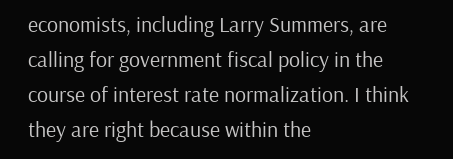economists, including Larry Summers, are calling for government fiscal policy in the course of interest rate normalization. I think they are right because within the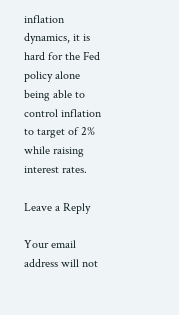inflation dynamics, it is hard for the Fed policy alone being able to control inflation to target of 2% while raising interest rates.

Leave a Reply

Your email address will not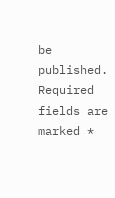be published. Required fields are marked *